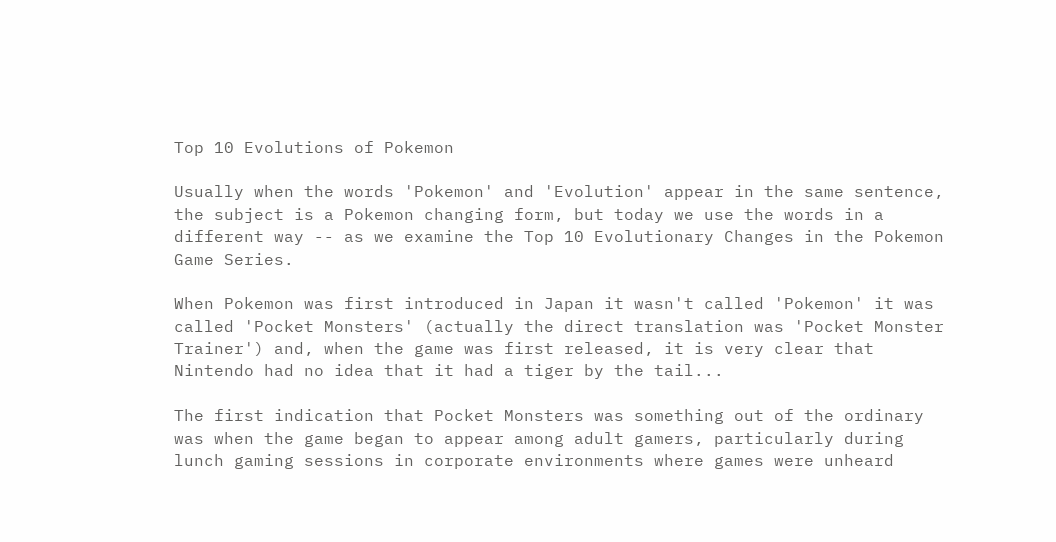Top 10 Evolutions of Pokemon

Usually when the words 'Pokemon' and 'Evolution' appear in the same sentence, the subject is a Pokemon changing form, but today we use the words in a different way -- as we examine the Top 10 Evolutionary Changes in the Pokemon Game Series.

When Pokemon was first introduced in Japan it wasn't called 'Pokemon' it was called 'Pocket Monsters' (actually the direct translation was 'Pocket Monster Trainer') and, when the game was first released, it is very clear that Nintendo had no idea that it had a tiger by the tail...

The first indication that Pocket Monsters was something out of the ordinary was when the game began to appear among adult gamers, particularly during lunch gaming sessions in corporate environments where games were unheard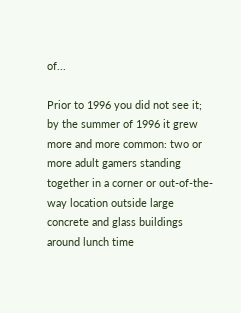of...

Prior to 1996 you did not see it; by the summer of 1996 it grew more and more common: two or more adult gamers standing together in a corner or out-of-the-way location outside large concrete and glass buildings around lunch time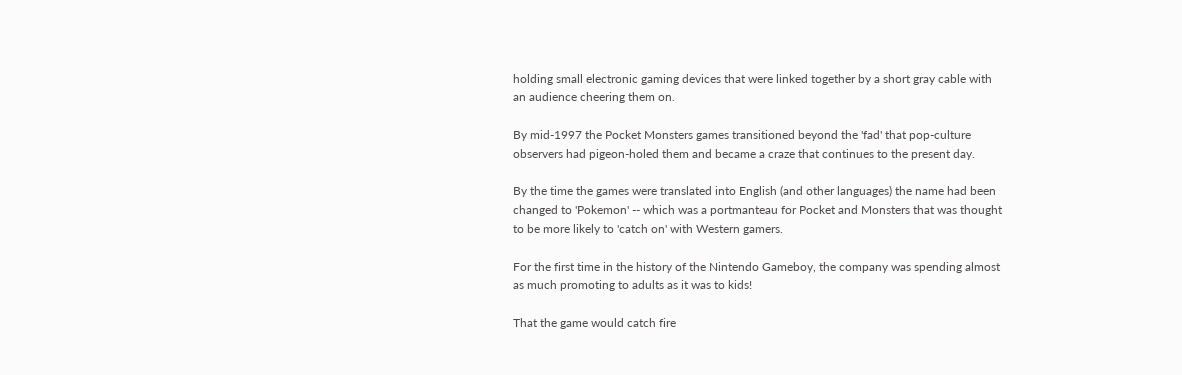holding small electronic gaming devices that were linked together by a short gray cable with an audience cheering them on.

By mid-1997 the Pocket Monsters games transitioned beyond the 'fad' that pop-culture observers had pigeon-holed them and became a craze that continues to the present day.

By the time the games were translated into English (and other languages) the name had been changed to 'Pokemon' -- which was a portmanteau for Pocket and Monsters that was thought to be more likely to 'catch on' with Western gamers.

For the first time in the history of the Nintendo Gameboy, the company was spending almost as much promoting to adults as it was to kids!

That the game would catch fire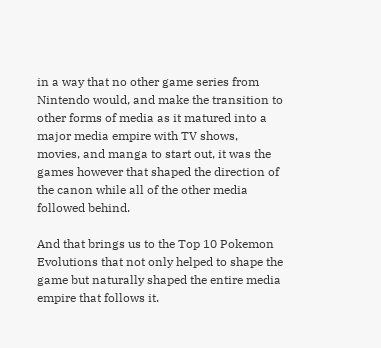in a way that no other game series from Nintendo would, and make the transition to other forms of media as it matured into a major media empire with TV shows, movies, and manga to start out, it was the games however that shaped the direction of the canon while all of the other media followed behind.

And that brings us to the Top 10 Pokemon Evolutions that not only helped to shape the game but naturally shaped the entire media empire that follows it.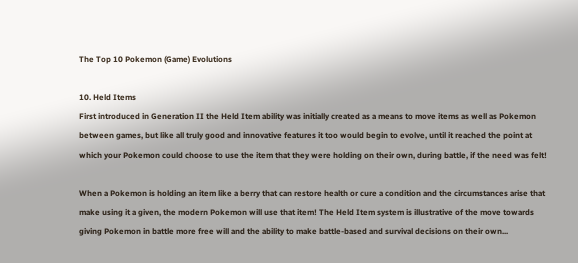The Top 10 Pokemon (Game) Evolutions

10. Held Items
First introduced in Generation II the Held Item ability was initially created as a means to move items as well as Pokemon between games, but like all truly good and innovative features it too would begin to evolve, until it reached the point at which your Pokemon could choose to use the item that they were holding on their own, during battle, if the need was felt!

When a Pokemon is holding an item like a berry that can restore health or cure a condition and the circumstances arise that make using it a given, the modern Pokemon will use that item! The Held Item system is illustrative of the move towards giving Pokemon in battle more free will and the ability to make battle-based and survival decisions on their own...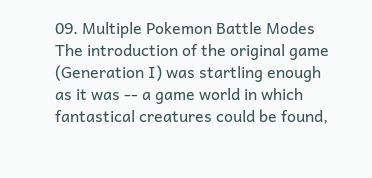09. Multiple Pokemon Battle Modes
The introduction of the original game (Generation I) was startling enough as it was -- a game world in which fantastical creatures could be found,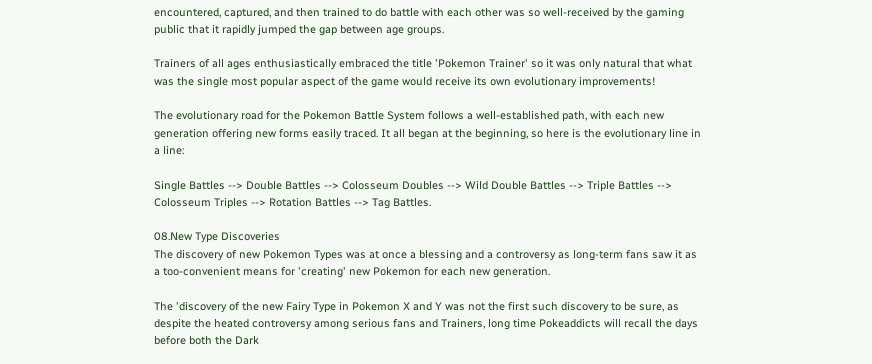encountered, captured, and then trained to do battle with each other was so well-received by the gaming public that it rapidly jumped the gap between age groups.

Trainers of all ages enthusiastically embraced the title 'Pokemon Trainer' so it was only natural that what was the single most popular aspect of the game would receive its own evolutionary improvements!

The evolutionary road for the Pokemon Battle System follows a well-established path, with each new generation offering new forms easily traced. It all began at the beginning, so here is the evolutionary line in a line:

Single Battles --> Double Battles --> Colosseum Doubles --> Wild Double Battles --> Triple Battles --> Colosseum Triples --> Rotation Battles --> Tag Battles.

08.New Type Discoveries
The discovery of new Pokemon Types was at once a blessing and a controversy as long-term fans saw it as a too-convenient means for 'creating' new Pokemon for each new generation.

The 'discovery of the new Fairy Type in Pokemon X and Y was not the first such discovery to be sure, as despite the heated controversy among serious fans and Trainers, long time Pokeaddicts will recall the days before both the Dark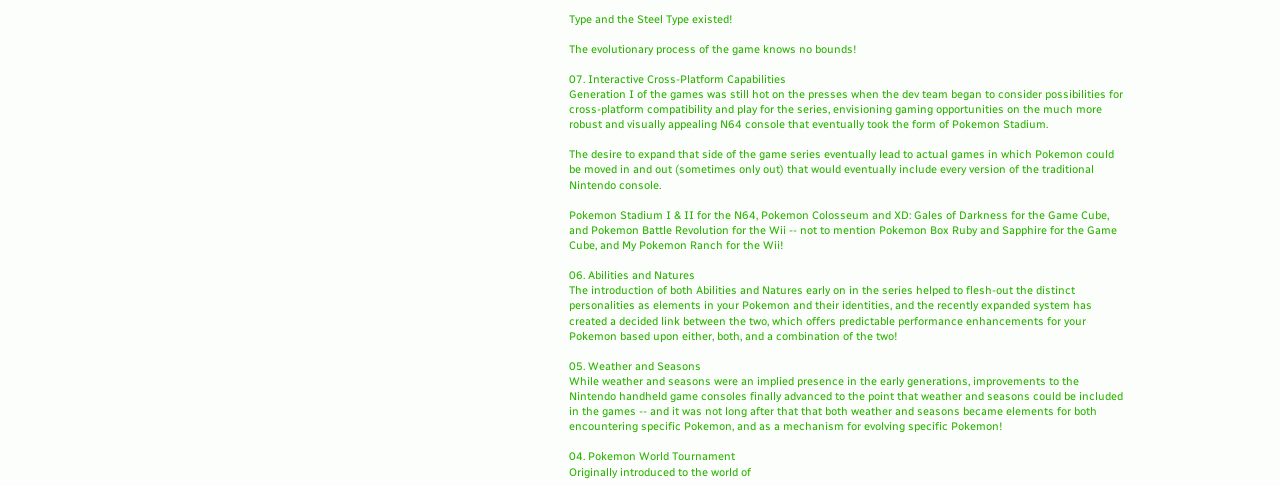Type and the Steel Type existed!

The evolutionary process of the game knows no bounds!

07. Interactive Cross-Platform Capabilities
Generation I of the games was still hot on the presses when the dev team began to consider possibilities for cross-platform compatibility and play for the series, envisioning gaming opportunities on the much more robust and visually appealing N64 console that eventually took the form of Pokemon Stadium.

The desire to expand that side of the game series eventually lead to actual games in which Pokemon could be moved in and out (sometimes only out) that would eventually include every version of the traditional Nintendo console.

Pokemon Stadium I & II for the N64, Pokemon Colosseum and XD: Gales of Darkness for the Game Cube, and Pokemon Battle Revolution for the Wii -- not to mention Pokemon Box Ruby and Sapphire for the Game Cube, and My Pokemon Ranch for the Wii!

06. Abilities and Natures
The introduction of both Abilities and Natures early on in the series helped to flesh-out the distinct personalities as elements in your Pokemon and their identities, and the recently expanded system has created a decided link between the two, which offers predictable performance enhancements for your Pokemon based upon either, both, and a combination of the two!

05. Weather and Seasons
While weather and seasons were an implied presence in the early generations, improvements to the Nintendo handheld game consoles finally advanced to the point that weather and seasons could be included in the games -- and it was not long after that that both weather and seasons became elements for both encountering specific Pokemon, and as a mechanism for evolving specific Pokemon!

04. Pokemon World Tournament
Originally introduced to the world of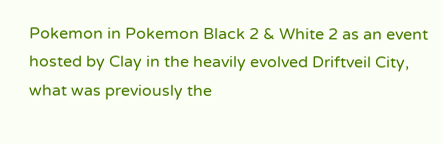Pokemon in Pokemon Black 2 & White 2 as an event hosted by Clay in the heavily evolved Driftveil City, what was previously the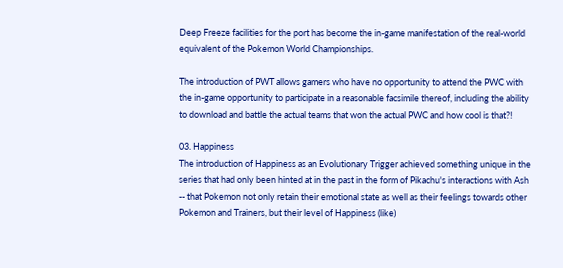Deep Freeze facilities for the port has become the in-game manifestation of the real-world equivalent of the Pokemon World Championships.

The introduction of PWT allows gamers who have no opportunity to attend the PWC with the in-game opportunity to participate in a reasonable facsimile thereof, including the ability to download and battle the actual teams that won the actual PWC and how cool is that?!

03. Happiness
The introduction of Happiness as an Evolutionary Trigger achieved something unique in the series that had only been hinted at in the past in the form of Pikachu's interactions with Ash -- that Pokemon not only retain their emotional state as well as their feelings towards other Pokemon and Trainers, but their level of Happiness (like)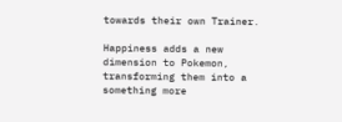towards their own Trainer.

Happiness adds a new dimension to Pokemon, transforming them into a something more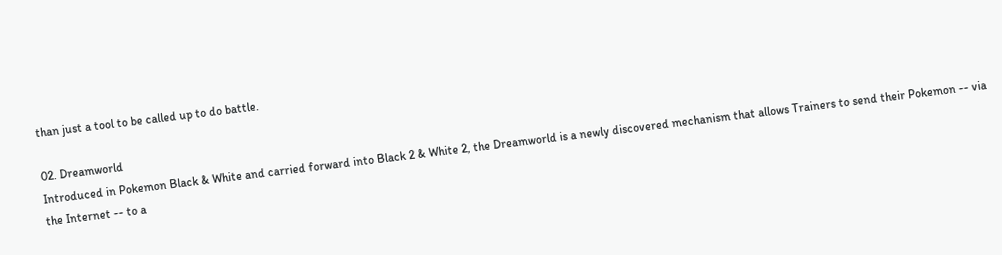than just a tool to be called up to do battle.

02. Dreamworld
Introduced in Pokemon Black & White and carried forward into Black 2 & White 2, the Dreamworld is a newly discovered mechanism that allows Trainers to send their Pokemon -- via the Internet -- to a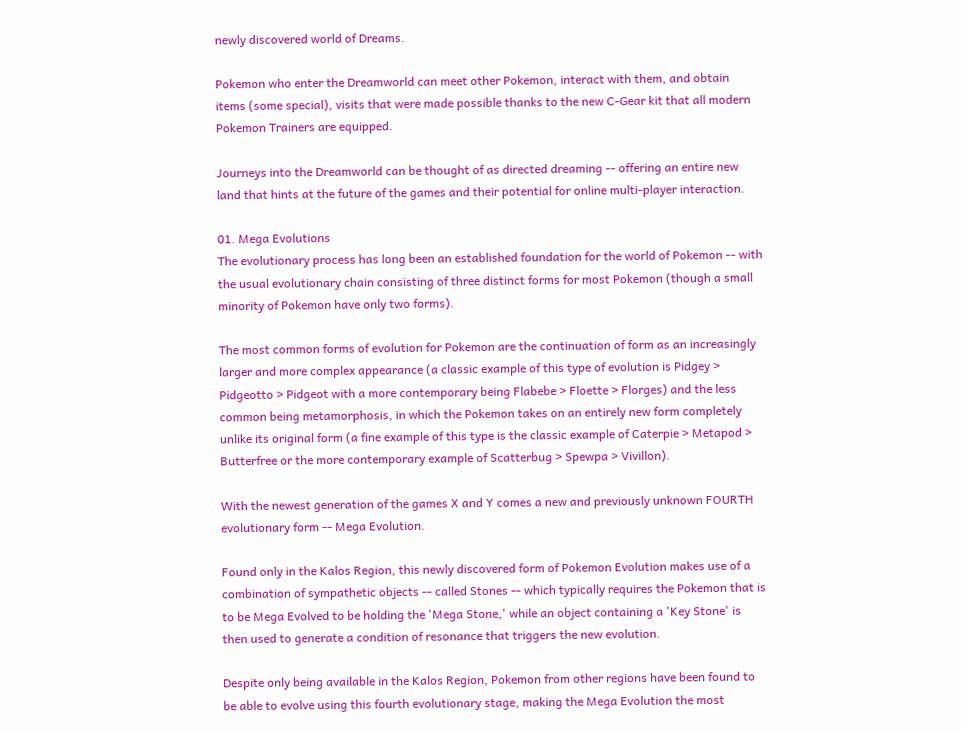newly discovered world of Dreams.

Pokemon who enter the Dreamworld can meet other Pokemon, interact with them, and obtain items (some special), visits that were made possible thanks to the new C-Gear kit that all modern Pokemon Trainers are equipped.

Journeys into the Dreamworld can be thought of as directed dreaming -- offering an entire new land that hints at the future of the games and their potential for online multi-player interaction.

01. Mega Evolutions
The evolutionary process has long been an established foundation for the world of Pokemon -- with the usual evolutionary chain consisting of three distinct forms for most Pokemon (though a small minority of Pokemon have only two forms).

The most common forms of evolution for Pokemon are the continuation of form as an increasingly larger and more complex appearance (a classic example of this type of evolution is Pidgey > Pidgeotto > Pidgeot with a more contemporary being Flabebe > Floette > Florges) and the less common being metamorphosis, in which the Pokemon takes on an entirely new form completely unlike its original form (a fine example of this type is the classic example of Caterpie > Metapod > Butterfree or the more contemporary example of Scatterbug > Spewpa > Vivillon).

With the newest generation of the games X and Y comes a new and previously unknown FOURTH evolutionary form -- Mega Evolution.

Found only in the Kalos Region, this newly discovered form of Pokemon Evolution makes use of a combination of sympathetic objects -- called Stones -- which typically requires the Pokemon that is to be Mega Evolved to be holding the 'Mega Stone,' while an object containing a 'Key Stone' is then used to generate a condition of resonance that triggers the new evolution.

Despite only being available in the Kalos Region, Pokemon from other regions have been found to be able to evolve using this fourth evolutionary stage, making the Mega Evolution the most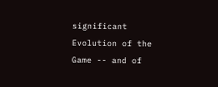significant Evolution of the Game -- and of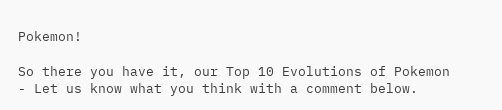Pokemon!

So there you have it, our Top 10 Evolutions of Pokemon - Let us know what you think with a comment below.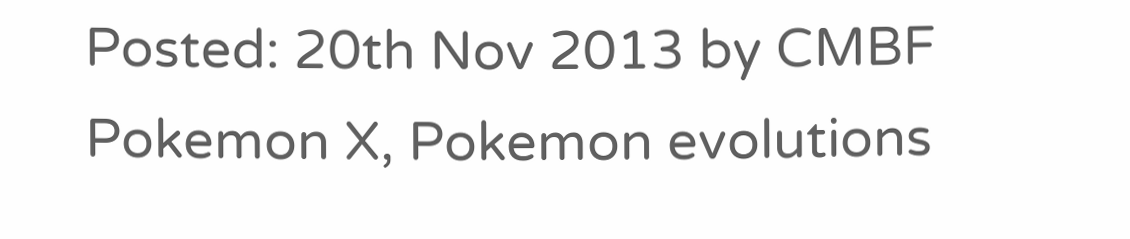Posted: 20th Nov 2013 by CMBF
Pokemon X, Pokemon evolutions